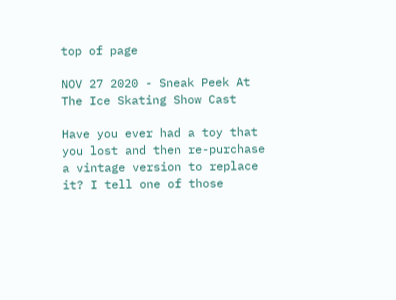top of page

NOV 27 2020 - Sneak Peek At The Ice Skating Show Cast

Have you ever had a toy that you lost and then re-purchase a vintage version to replace it? I tell one of those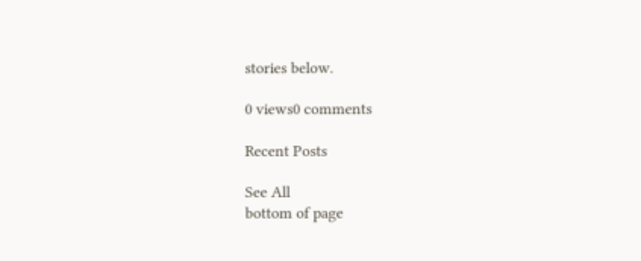stories below.

0 views0 comments

Recent Posts

See All
bottom of page